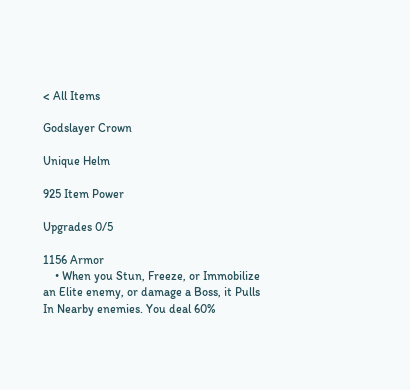< All Items

Godslayer Crown

Unique Helm

925 Item Power

Upgrades 0/5

1156 Armor
    • When you Stun, Freeze, or Immobilize an Elite enemy, or damage a Boss, it Pulls In Nearby enemies. You deal 60%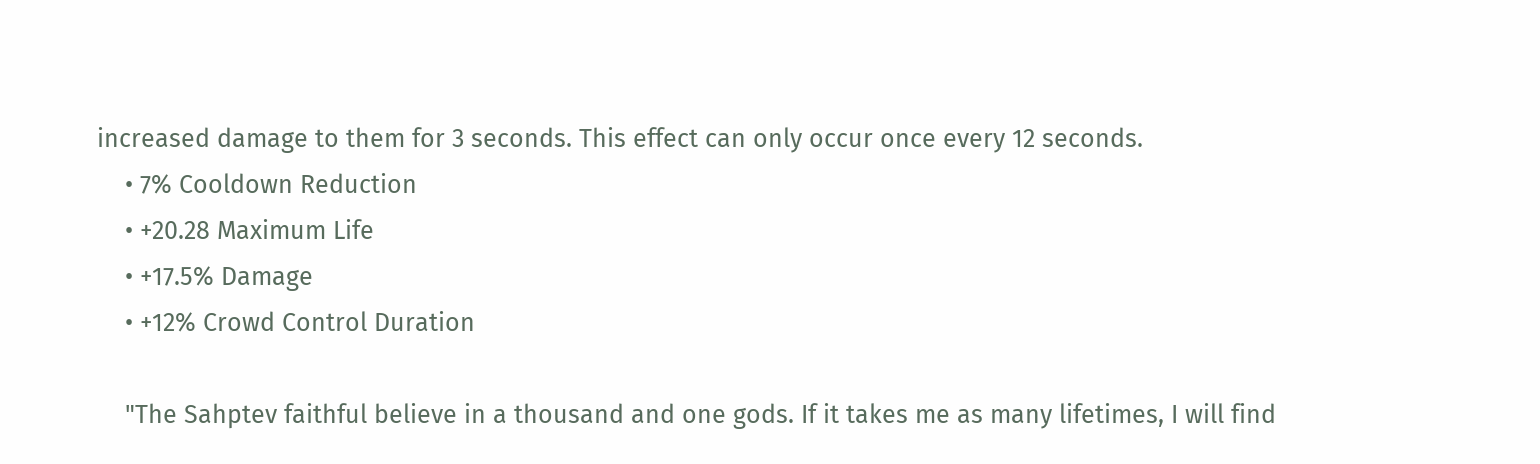increased damage to them for 3 seconds. This effect can only occur once every 12 seconds.
    • 7% Cooldown Reduction
    • +20.28 Maximum Life
    • +17.5% Damage
    • +12% Crowd Control Duration

    "The Sahptev faithful believe in a thousand and one gods. If it takes me as many lifetimes, I will find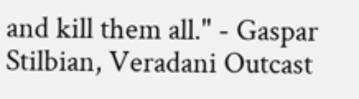and kill them all." - Gaspar Stilbian, Veradani Outcast